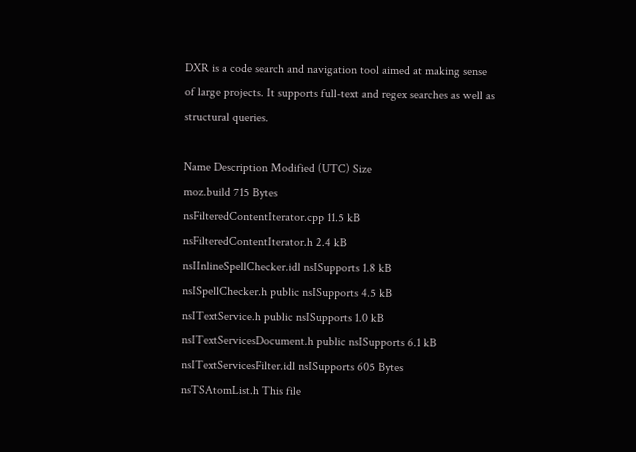DXR is a code search and navigation tool aimed at making sense of large projects. It supports full-text and regex searches as well as structural queries.

Name Description Modified (UTC) Size
moz.build 715 Bytes
nsFilteredContentIterator.cpp 11.5 kB
nsFilteredContentIterator.h 2.4 kB
nsIInlineSpellChecker.idl nsISupports 1.8 kB
nsISpellChecker.h public nsISupports 4.5 kB
nsITextService.h public nsISupports 1.0 kB
nsITextServicesDocument.h public nsISupports 6.1 kB
nsITextServicesFilter.idl nsISupports 605 Bytes
nsTSAtomList.h This file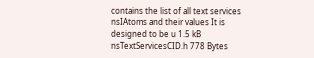contains the list of all text services nsIAtoms and their values It is designed to be u 1.5 kB
nsTextServicesCID.h 778 Bytes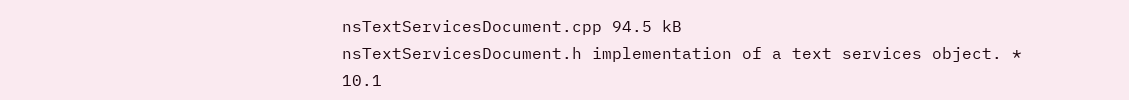nsTextServicesDocument.cpp 94.5 kB
nsTextServicesDocument.h implementation of a text services object. * 10.1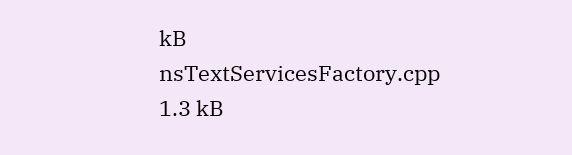kB
nsTextServicesFactory.cpp 1.3 kB